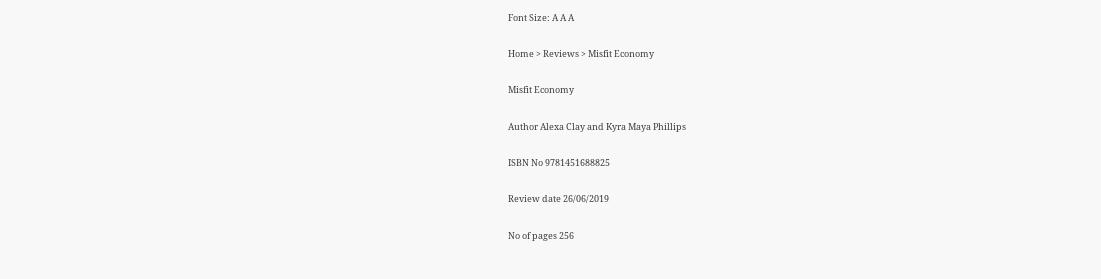Font Size: A A A

Home > Reviews > Misfit Economy

Misfit Economy

Author Alexa Clay and Kyra Maya Phillips

ISBN No 9781451688825

Review date 26/06/2019

No of pages 256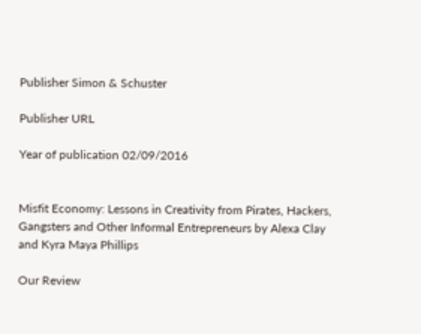Publisher Simon & Schuster

Publisher URL

Year of publication 02/09/2016


Misfit Economy: Lessons in Creativity from Pirates, Hackers, Gangsters and Other Informal Entrepreneurs by Alexa Clay and Kyra Maya Phillips

Our Review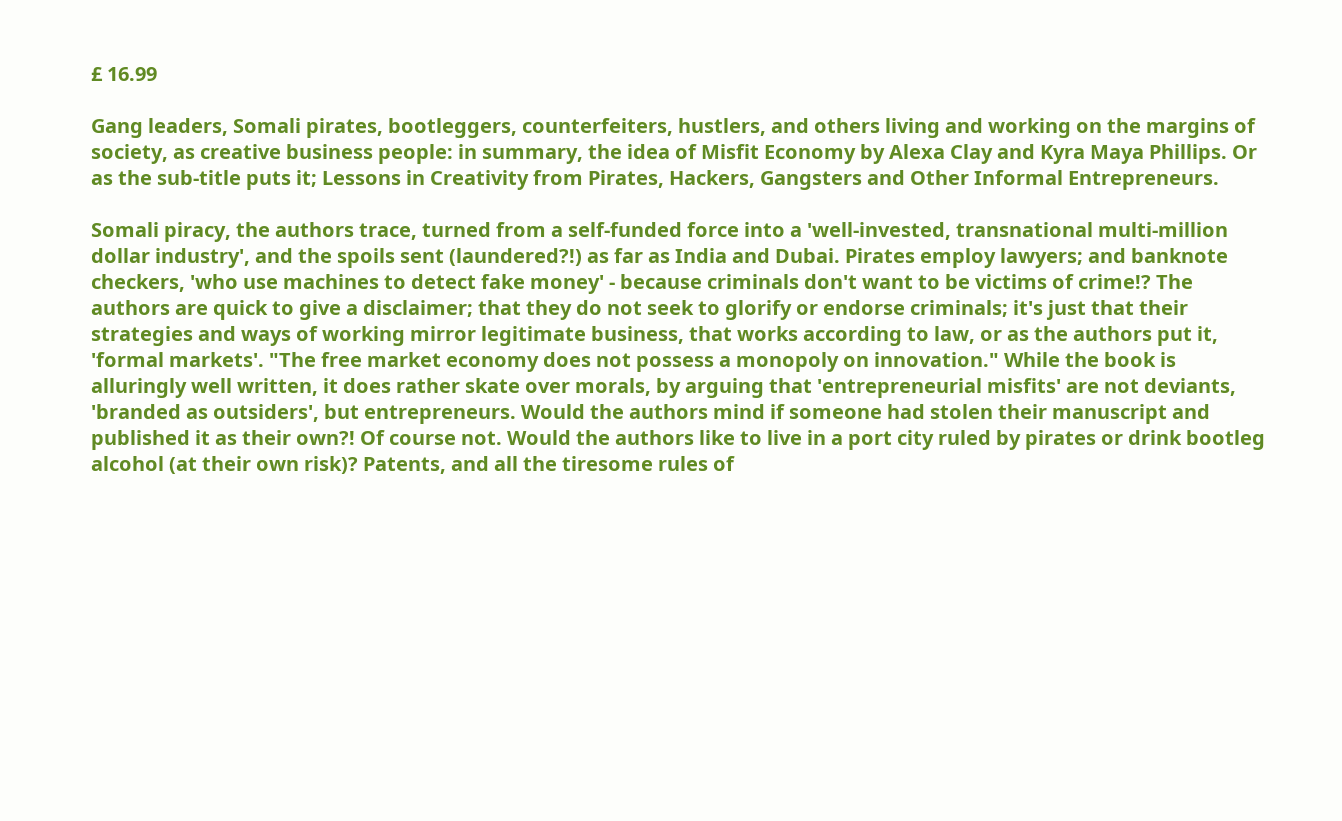£ 16.99

Gang leaders, Somali pirates, bootleggers, counterfeiters, hustlers, and others living and working on the margins of society, as creative business people: in summary, the idea of Misfit Economy by Alexa Clay and Kyra Maya Phillips. Or as the sub-title puts it; Lessons in Creativity from Pirates, Hackers, Gangsters and Other Informal Entrepreneurs.

Somali piracy, the authors trace, turned from a self-funded force into a 'well-invested, transnational multi-million dollar industry', and the spoils sent (laundered?!) as far as India and Dubai. Pirates employ lawyers; and banknote checkers, 'who use machines to detect fake money' - because criminals don't want to be victims of crime!? The authors are quick to give a disclaimer; that they do not seek to glorify or endorse criminals; it's just that their strategies and ways of working mirror legitimate business, that works according to law, or as the authors put it, 'formal markets'. "The free market economy does not possess a monopoly on innovation." While the book is alluringly well written, it does rather skate over morals, by arguing that 'entrepreneurial misfits' are not deviants, 'branded as outsiders', but entrepreneurs. Would the authors mind if someone had stolen their manuscript and published it as their own?! Of course not. Would the authors like to live in a port city ruled by pirates or drink bootleg alcohol (at their own risk)? Patents, and all the tiresome rules of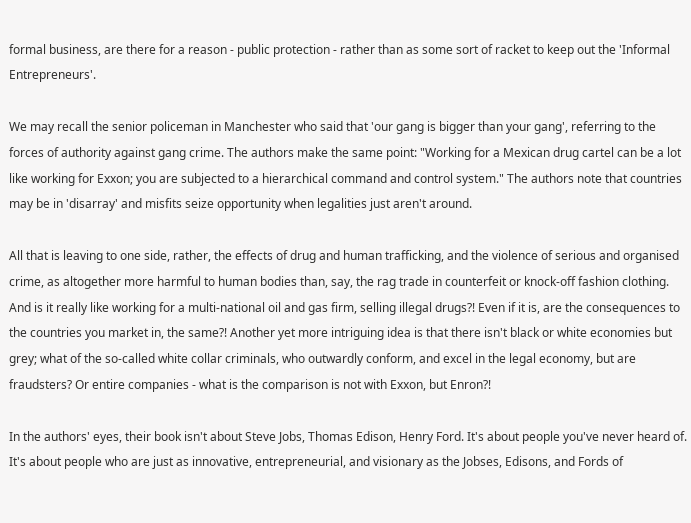formal business, are there for a reason - public protection - rather than as some sort of racket to keep out the 'Informal Entrepreneurs'.

We may recall the senior policeman in Manchester who said that 'our gang is bigger than your gang', referring to the forces of authority against gang crime. The authors make the same point: "Working for a Mexican drug cartel can be a lot like working for Exxon; you are subjected to a hierarchical command and control system." The authors note that countries may be in 'disarray' and misfits seize opportunity when legalities just aren't around.

All that is leaving to one side, rather, the effects of drug and human trafficking, and the violence of serious and organised crime, as altogether more harmful to human bodies than, say, the rag trade in counterfeit or knock-off fashion clothing. And is it really like working for a multi-national oil and gas firm, selling illegal drugs?! Even if it is, are the consequences to the countries you market in, the same?! Another yet more intriguing idea is that there isn't black or white economies but grey; what of the so-called white collar criminals, who outwardly conform, and excel in the legal economy, but are fraudsters? Or entire companies - what is the comparison is not with Exxon, but Enron?!

In the authors' eyes, their book isn't about Steve Jobs, Thomas Edison, Henry Ford. It's about people you've never heard of. It's about people who are just as innovative, entrepreneurial, and visionary as the Jobses, Edisons, and Fords of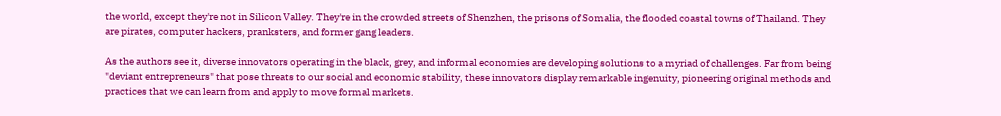the world, except they're not in Silicon Valley. They're in the crowded streets of Shenzhen, the prisons of Somalia, the flooded coastal towns of Thailand. They are pirates, computer hackers, pranksters, and former gang leaders.

As the authors see it, diverse innovators operating in the black, grey, and informal economies are developing solutions to a myriad of challenges. Far from being "deviant entrepreneurs" that pose threats to our social and economic stability, these innovators display remarkable ingenuity, pioneering original methods and practices that we can learn from and apply to move formal markets.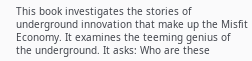This book investigates the stories of underground innovation that make up the Misfit Economy. It examines the teeming genius of the underground. It asks: Who are these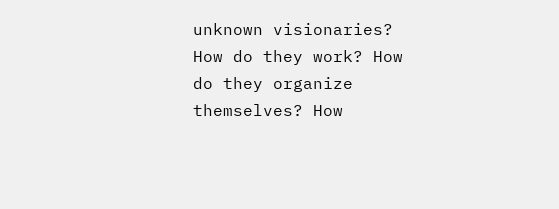unknown visionaries? How do they work? How do they organize themselves? How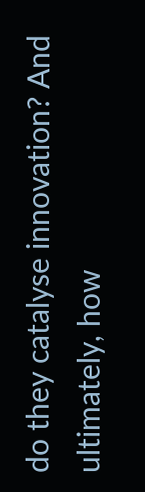do they catalyse innovation? And ultimately, how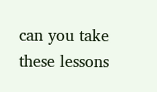can you take these lessons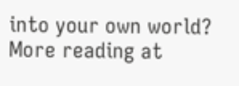into your own world? More reading at